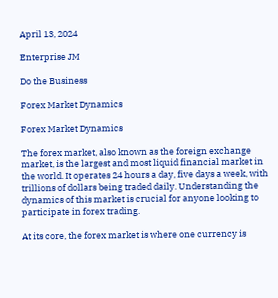April 13, 2024

Enterprise JM

Do the Business

Forex Market Dynamics

Forex Market Dynamics

The forex market, also known as the foreign exchange market, is the largest and most liquid financial market in the world. It operates 24 hours a day, five days a week, with trillions of dollars being traded daily. Understanding the dynamics of this market is crucial for anyone looking to participate in forex trading.

At its core, the forex market is where one currency is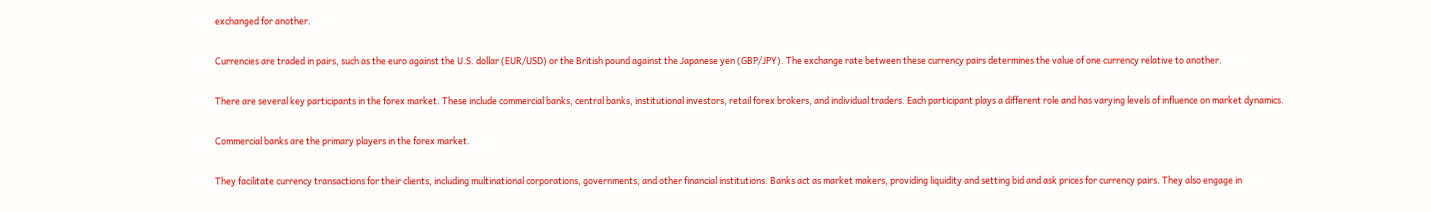exchanged for another.

Currencies are traded in pairs, such as the euro against the U.S. dollar (EUR/USD) or the British pound against the Japanese yen (GBP/JPY). The exchange rate between these currency pairs determines the value of one currency relative to another.

There are several key participants in the forex market. These include commercial banks, central banks, institutional investors, retail forex brokers, and individual traders. Each participant plays a different role and has varying levels of influence on market dynamics.

Commercial banks are the primary players in the forex market.

They facilitate currency transactions for their clients, including multinational corporations, governments, and other financial institutions. Banks act as market makers, providing liquidity and setting bid and ask prices for currency pairs. They also engage in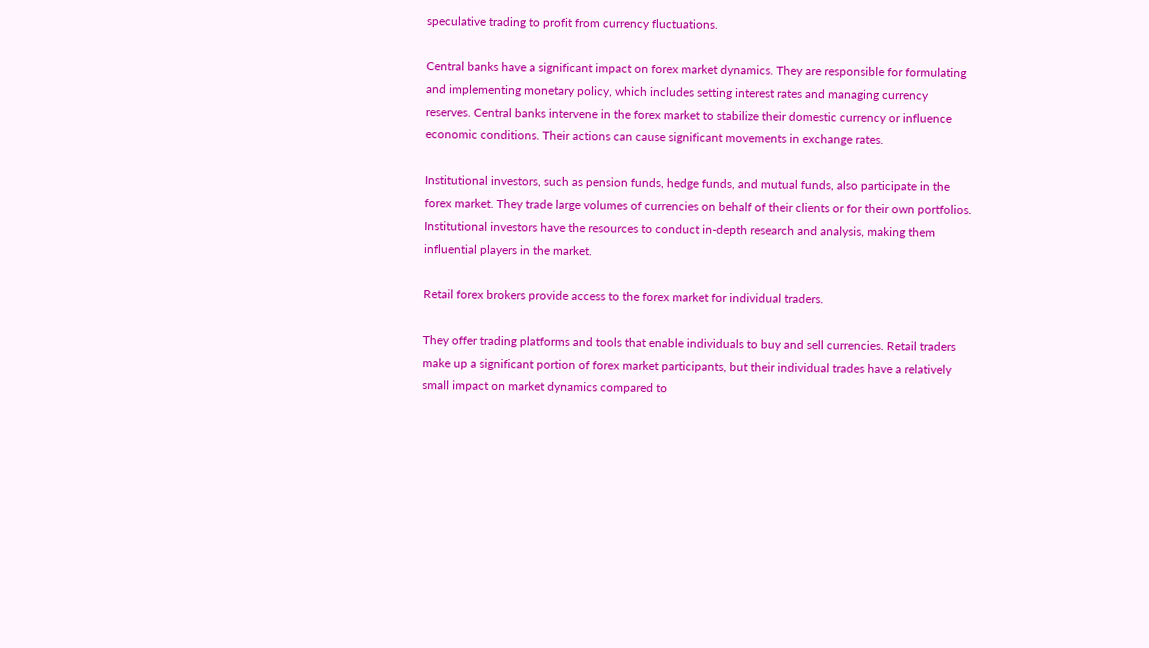speculative trading to profit from currency fluctuations.

Central banks have a significant impact on forex market dynamics. They are responsible for formulating and implementing monetary policy, which includes setting interest rates and managing currency reserves. Central banks intervene in the forex market to stabilize their domestic currency or influence economic conditions. Their actions can cause significant movements in exchange rates.

Institutional investors, such as pension funds, hedge funds, and mutual funds, also participate in the forex market. They trade large volumes of currencies on behalf of their clients or for their own portfolios. Institutional investors have the resources to conduct in-depth research and analysis, making them influential players in the market.

Retail forex brokers provide access to the forex market for individual traders.

They offer trading platforms and tools that enable individuals to buy and sell currencies. Retail traders make up a significant portion of forex market participants, but their individual trades have a relatively small impact on market dynamics compared to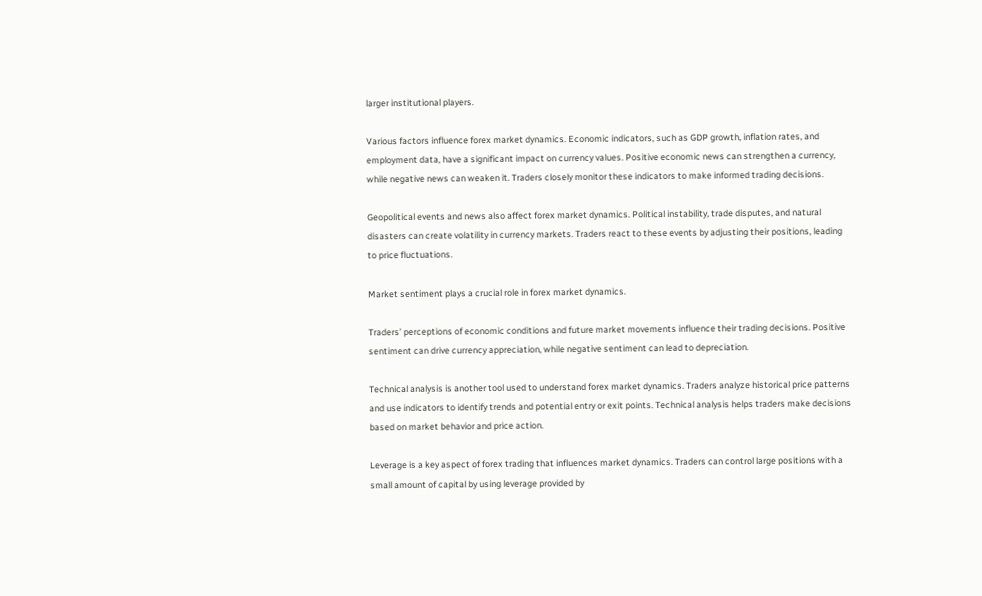larger institutional players.

Various factors influence forex market dynamics. Economic indicators, such as GDP growth, inflation rates, and employment data, have a significant impact on currency values. Positive economic news can strengthen a currency, while negative news can weaken it. Traders closely monitor these indicators to make informed trading decisions.

Geopolitical events and news also affect forex market dynamics. Political instability, trade disputes, and natural disasters can create volatility in currency markets. Traders react to these events by adjusting their positions, leading to price fluctuations.

Market sentiment plays a crucial role in forex market dynamics.

Traders’ perceptions of economic conditions and future market movements influence their trading decisions. Positive sentiment can drive currency appreciation, while negative sentiment can lead to depreciation.

Technical analysis is another tool used to understand forex market dynamics. Traders analyze historical price patterns and use indicators to identify trends and potential entry or exit points. Technical analysis helps traders make decisions based on market behavior and price action.

Leverage is a key aspect of forex trading that influences market dynamics. Traders can control large positions with a small amount of capital by using leverage provided by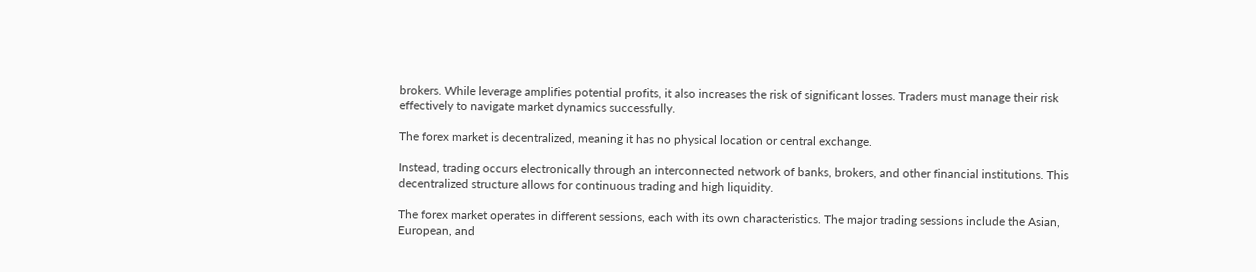brokers. While leverage amplifies potential profits, it also increases the risk of significant losses. Traders must manage their risk effectively to navigate market dynamics successfully.

The forex market is decentralized, meaning it has no physical location or central exchange.

Instead, trading occurs electronically through an interconnected network of banks, brokers, and other financial institutions. This decentralized structure allows for continuous trading and high liquidity.

The forex market operates in different sessions, each with its own characteristics. The major trading sessions include the Asian, European, and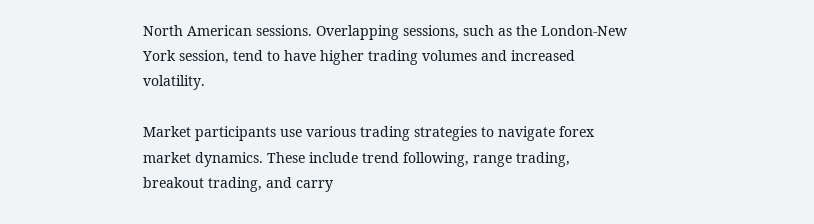North American sessions. Overlapping sessions, such as the London-New York session, tend to have higher trading volumes and increased volatility.

Market participants use various trading strategies to navigate forex market dynamics. These include trend following, range trading, breakout trading, and carry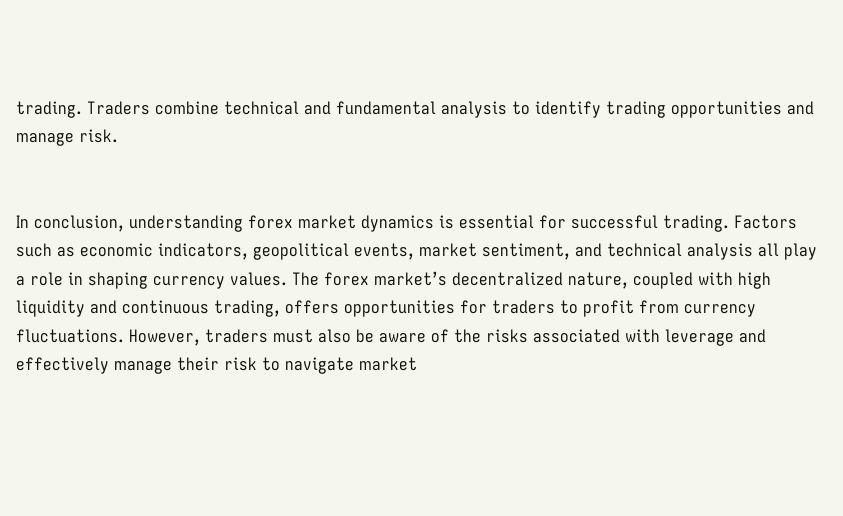trading. Traders combine technical and fundamental analysis to identify trading opportunities and manage risk.


In conclusion, understanding forex market dynamics is essential for successful trading. Factors such as economic indicators, geopolitical events, market sentiment, and technical analysis all play a role in shaping currency values. The forex market’s decentralized nature, coupled with high liquidity and continuous trading, offers opportunities for traders to profit from currency fluctuations. However, traders must also be aware of the risks associated with leverage and effectively manage their risk to navigate market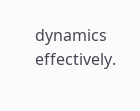dynamics effectively.